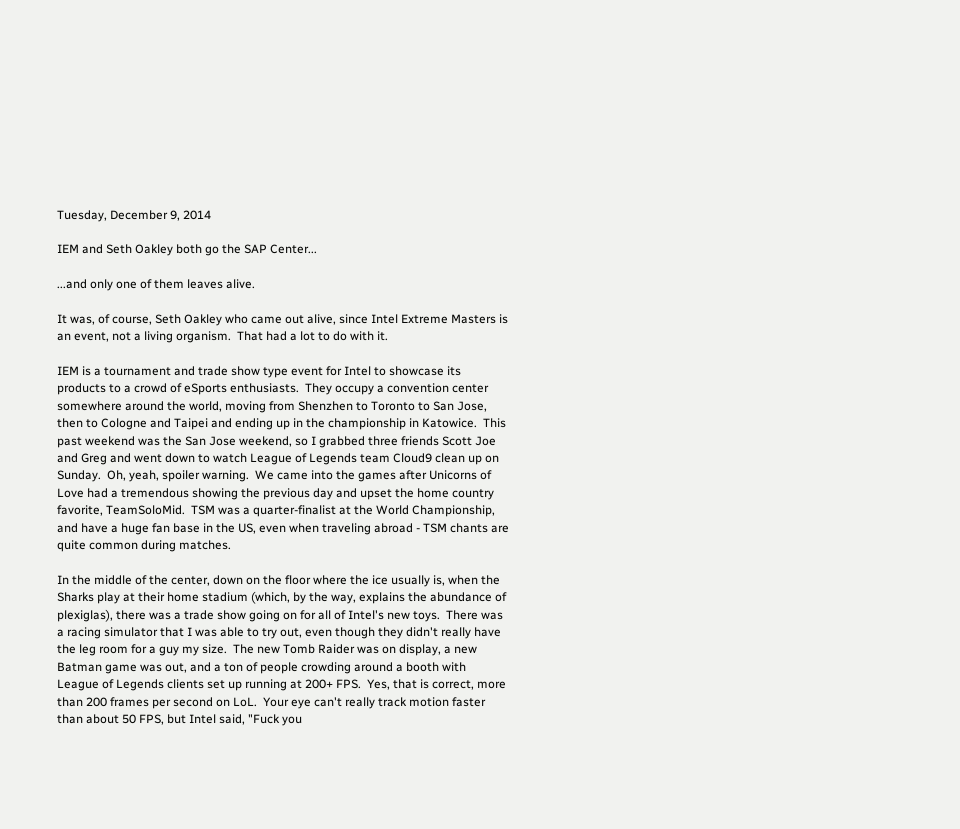Tuesday, December 9, 2014

IEM and Seth Oakley both go the SAP Center...

...and only one of them leaves alive.

It was, of course, Seth Oakley who came out alive, since Intel Extreme Masters is an event, not a living organism.  That had a lot to do with it.

IEM is a tournament and trade show type event for Intel to showcase its products to a crowd of eSports enthusiasts.  They occupy a convention center somewhere around the world, moving from Shenzhen to Toronto to San Jose, then to Cologne and Taipei and ending up in the championship in Katowice.  This past weekend was the San Jose weekend, so I grabbed three friends Scott Joe and Greg and went down to watch League of Legends team Cloud9 clean up on Sunday.  Oh, yeah, spoiler warning.  We came into the games after Unicorns of Love had a tremendous showing the previous day and upset the home country favorite, TeamSoloMid.  TSM was a quarter-finalist at the World Championship, and have a huge fan base in the US, even when traveling abroad - TSM chants are quite common during matches.

In the middle of the center, down on the floor where the ice usually is, when the Sharks play at their home stadium (which, by the way, explains the abundance of plexiglas), there was a trade show going on for all of Intel's new toys.  There was a racing simulator that I was able to try out, even though they didn't really have the leg room for a guy my size.  The new Tomb Raider was on display, a new Batman game was out, and a ton of people crowding around a booth with League of Legends clients set up running at 200+ FPS.  Yes, that is correct, more than 200 frames per second on LoL.  Your eye can't really track motion faster than about 50 FPS, but Intel said, "Fuck you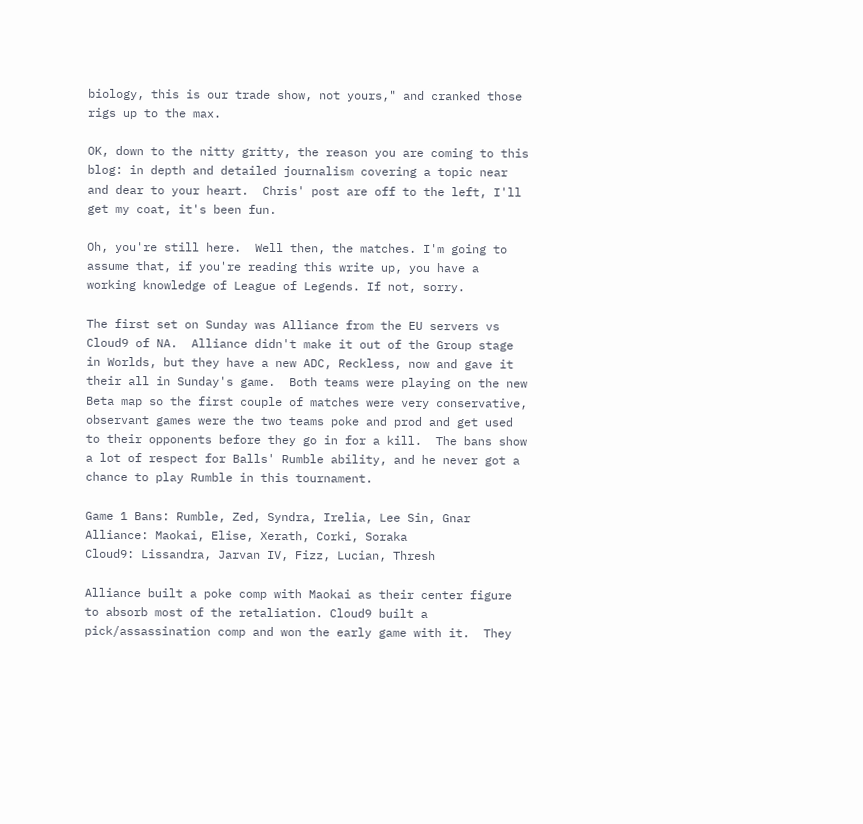biology, this is our trade show, not yours," and cranked those rigs up to the max.

OK, down to the nitty gritty, the reason you are coming to this blog: in depth and detailed journalism covering a topic near and dear to your heart.  Chris' post are off to the left, I'll get my coat, it's been fun.

Oh, you're still here.  Well then, the matches. I'm going to assume that, if you're reading this write up, you have a working knowledge of League of Legends. If not, sorry.

The first set on Sunday was Alliance from the EU servers vs Cloud9 of NA.  Alliance didn't make it out of the Group stage in Worlds, but they have a new ADC, Reckless, now and gave it their all in Sunday's game.  Both teams were playing on the new Beta map so the first couple of matches were very conservative, observant games were the two teams poke and prod and get used to their opponents before they go in for a kill.  The bans show a lot of respect for Balls' Rumble ability, and he never got a chance to play Rumble in this tournament.

Game 1 Bans: Rumble, Zed, Syndra, Irelia, Lee Sin, Gnar
Alliance: Maokai, Elise, Xerath, Corki, Soraka
Cloud9: Lissandra, Jarvan IV, Fizz, Lucian, Thresh

Alliance built a poke comp with Maokai as their center figure to absorb most of the retaliation. Cloud9 built a pick/assassination comp and won the early game with it.  They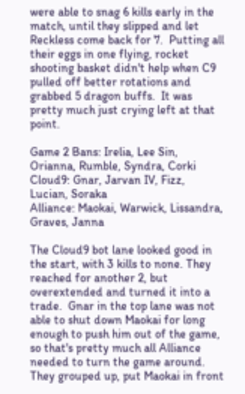were able to snag 6 kills early in the match, until they slipped and let Reckless come back for 7.  Putting all their eggs in one flying, rocket shooting basket didn't help when C9 pulled off better rotations and grabbed 5 dragon buffs.  It was pretty much just crying left at that point.

Game 2 Bans: Irelia, Lee Sin, Orianna, Rumble, Syndra, Corki
Cloud9: Gnar, Jarvan IV, Fizz, Lucian, Soraka
Alliance: Maokai, Warwick, Lissandra, Graves, Janna

The Cloud9 bot lane looked good in the start, with 3 kills to none. They reached for another 2, but overextended and turned it into a trade.  Gnar in the top lane was not able to shut down Maokai for long enough to push him out of the game, so that's pretty much all Alliance needed to turn the game around.  They grouped up, put Maokai in front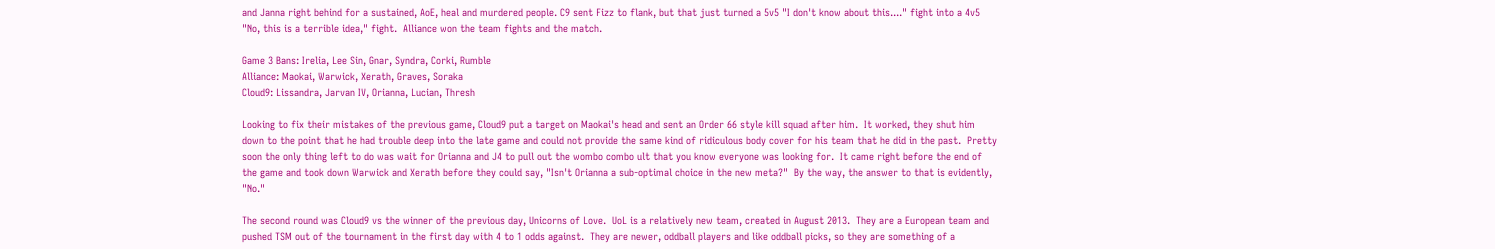and Janna right behind for a sustained, AoE, heal and murdered people. C9 sent Fizz to flank, but that just turned a 5v5 "I don't know about this...." fight into a 4v5 "No, this is a terrible idea," fight.  Alliance won the team fights and the match.

Game 3 Bans: Irelia, Lee Sin, Gnar, Syndra, Corki, Rumble
Alliance: Maokai, Warwick, Xerath, Graves, Soraka
Cloud9: Lissandra, Jarvan IV, Orianna, Lucian, Thresh

Looking to fix their mistakes of the previous game, Cloud9 put a target on Maokai's head and sent an Order 66 style kill squad after him.  It worked, they shut him down to the point that he had trouble deep into the late game and could not provide the same kind of ridiculous body cover for his team that he did in the past.  Pretty soon the only thing left to do was wait for Orianna and J4 to pull out the wombo combo ult that you know everyone was looking for.  It came right before the end of the game and took down Warwick and Xerath before they could say, "Isn't Orianna a sub-optimal choice in the new meta?"  By the way, the answer to that is evidently, "No."

The second round was Cloud9 vs the winner of the previous day, Unicorns of Love.  UoL is a relatively new team, created in August 2013.  They are a European team and pushed TSM out of the tournament in the first day with 4 to 1 odds against.  They are newer, oddball players and like oddball picks, so they are something of a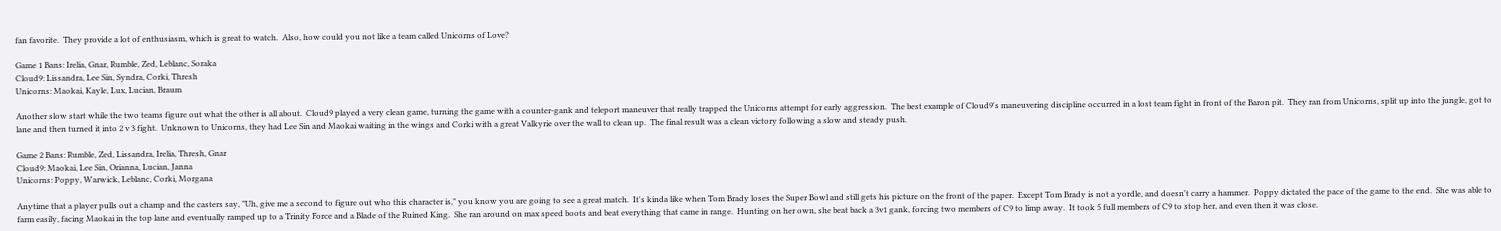fan favorite.  They provide a lot of enthusiasm, which is great to watch.  Also, how could you not like a team called Unicorns of Love?

Game 1 Bans: Irelia, Gnar, Rumble, Zed, Leblanc, Soraka
Cloud9: Lissandra, Lee Sin, Syndra, Corki, Thresh
Unicorns: Maokai, Kayle, Lux, Lucian, Braum

Another slow start while the two teams figure out what the other is all about.  Cloud9 played a very clean game, turning the game with a counter-gank and teleport maneuver that really trapped the Unicorns attempt for early aggression.  The best example of Cloud9's maneuvering discipline occurred in a lost team fight in front of the Baron pit.  They ran from Unicorns, split up into the jungle, got to lane and then turned it into 2 v 3 fight.  Unknown to Unicorns, they had Lee Sin and Maokai waiting in the wings and Corki with a great Valkyrie over the wall to clean up.  The final result was a clean victory following a slow and steady push.

Game 2 Bans: Rumble, Zed, Lissandra, Irelia, Thresh, Gnar
Cloud9: Maokai, Lee Sin, Orianna, Lucian, Janna
Unicorns: Poppy, Warwick, Leblanc, Corki, Morgana

Anytime that a player pulls out a champ and the casters say, "Uh, give me a second to figure out who this character is," you know you are going to see a great match.  It's kinda like when Tom Brady loses the Super Bowl and still gets his picture on the front of the paper.  Except Tom Brady is not a yordle, and doesn't carry a hammer.  Poppy dictated the pace of the game to the end.  She was able to farm easily, facing Maokai in the top lane and eventually ramped up to a Trinity Force and a Blade of the Ruined King.  She ran around on max speed boots and beat everything that came in range.  Hunting on her own, she beat back a 3v1 gank, forcing two members of C9 to limp away.  It took 5 full members of C9 to stop her, and even then it was close.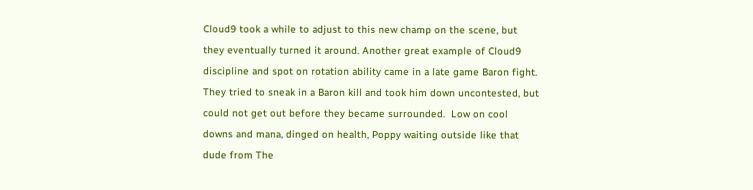Cloud9 took a while to adjust to this new champ on the scene, but they eventually turned it around. Another great example of Cloud9 discipline and spot on rotation ability came in a late game Baron fight.  They tried to sneak in a Baron kill and took him down uncontested, but could not get out before they became surrounded.  Low on cool downs and mana, dinged on health, Poppy waiting outside like that dude from The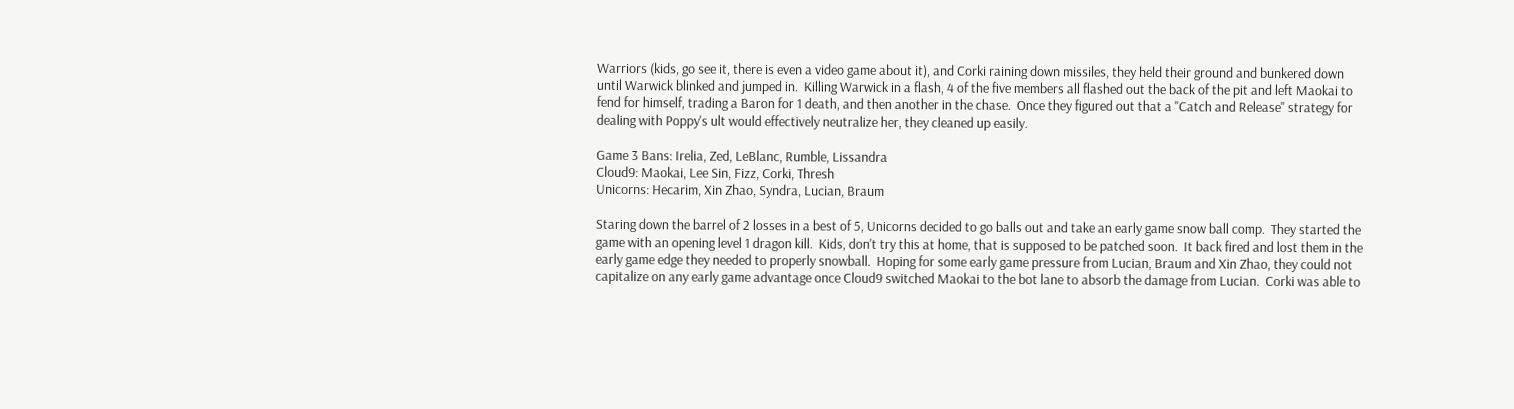Warriors (kids, go see it, there is even a video game about it), and Corki raining down missiles, they held their ground and bunkered down until Warwick blinked and jumped in.  Killing Warwick in a flash, 4 of the five members all flashed out the back of the pit and left Maokai to fend for himself, trading a Baron for 1 death, and then another in the chase.  Once they figured out that a "Catch and Release" strategy for dealing with Poppy's ult would effectively neutralize her, they cleaned up easily.

Game 3 Bans: Irelia, Zed, LeBlanc, Rumble, Lissandra
Cloud9: Maokai, Lee Sin, Fizz, Corki, Thresh
Unicorns: Hecarim, Xin Zhao, Syndra, Lucian, Braum

Staring down the barrel of 2 losses in a best of 5, Unicorns decided to go balls out and take an early game snow ball comp.  They started the game with an opening level 1 dragon kill.  Kids, don't try this at home, that is supposed to be patched soon.  It back fired and lost them in the early game edge they needed to properly snowball.  Hoping for some early game pressure from Lucian, Braum and Xin Zhao, they could not capitalize on any early game advantage once Cloud9 switched Maokai to the bot lane to absorb the damage from Lucian.  Corki was able to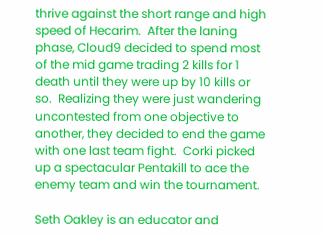thrive against the short range and high speed of Hecarim.  After the laning phase, Cloud9 decided to spend most of the mid game trading 2 kills for 1 death until they were up by 10 kills or so.  Realizing they were just wandering uncontested from one objective to another, they decided to end the game with one last team fight.  Corki picked up a spectacular Pentakill to ace the enemy team and win the tournament.

Seth Oakley is an educator and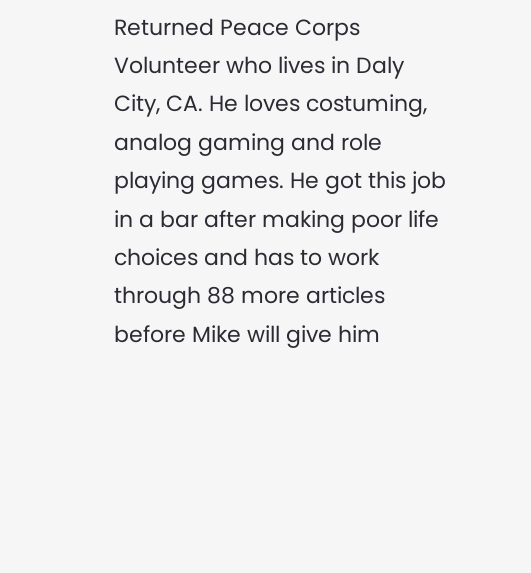Returned Peace Corps Volunteer who lives in Daly City, CA. He loves costuming, analog gaming and role playing games. He got this job in a bar after making poor life choices and has to work through 88 more articles before Mike will give him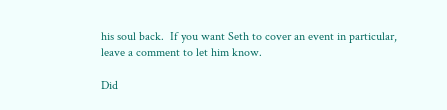his soul back.  If you want Seth to cover an event in particular, leave a comment to let him know.

Did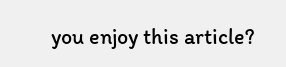you enjoy this article?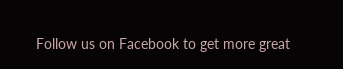Follow us on Facebook to get more great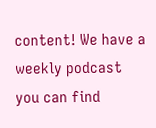content! We have a weekly podcast you can find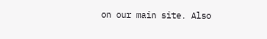on our main site. Also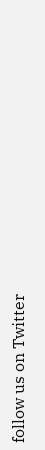follow us on Twitter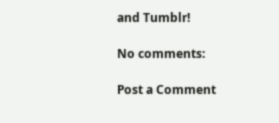and Tumblr!

No comments:

Post a Comment